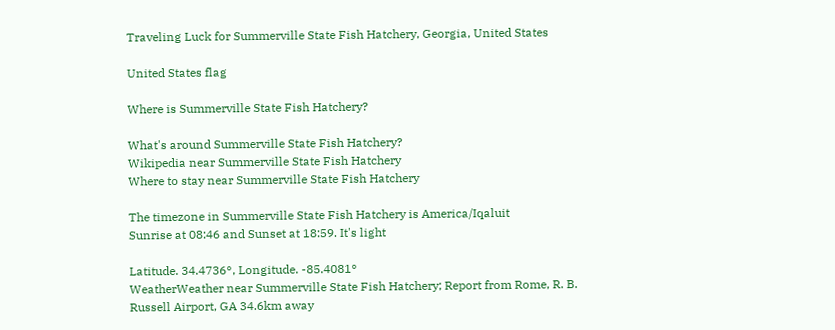Traveling Luck for Summerville State Fish Hatchery, Georgia, United States

United States flag

Where is Summerville State Fish Hatchery?

What's around Summerville State Fish Hatchery?
Wikipedia near Summerville State Fish Hatchery
Where to stay near Summerville State Fish Hatchery

The timezone in Summerville State Fish Hatchery is America/Iqaluit
Sunrise at 08:46 and Sunset at 18:59. It's light

Latitude. 34.4736°, Longitude. -85.4081°
WeatherWeather near Summerville State Fish Hatchery; Report from Rome, R. B. Russell Airport, GA 34.6km away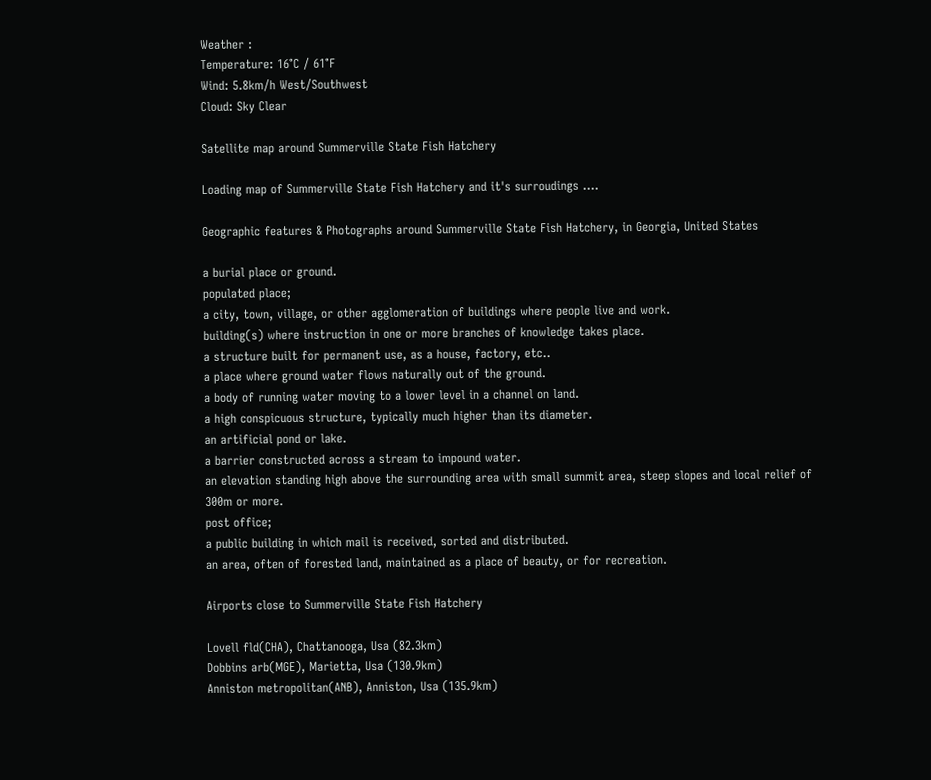Weather :
Temperature: 16°C / 61°F
Wind: 5.8km/h West/Southwest
Cloud: Sky Clear

Satellite map around Summerville State Fish Hatchery

Loading map of Summerville State Fish Hatchery and it's surroudings ....

Geographic features & Photographs around Summerville State Fish Hatchery, in Georgia, United States

a burial place or ground.
populated place;
a city, town, village, or other agglomeration of buildings where people live and work.
building(s) where instruction in one or more branches of knowledge takes place.
a structure built for permanent use, as a house, factory, etc..
a place where ground water flows naturally out of the ground.
a body of running water moving to a lower level in a channel on land.
a high conspicuous structure, typically much higher than its diameter.
an artificial pond or lake.
a barrier constructed across a stream to impound water.
an elevation standing high above the surrounding area with small summit area, steep slopes and local relief of 300m or more.
post office;
a public building in which mail is received, sorted and distributed.
an area, often of forested land, maintained as a place of beauty, or for recreation.

Airports close to Summerville State Fish Hatchery

Lovell fld(CHA), Chattanooga, Usa (82.3km)
Dobbins arb(MGE), Marietta, Usa (130.9km)
Anniston metropolitan(ANB), Anniston, Usa (135.9km)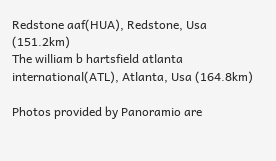Redstone aaf(HUA), Redstone, Usa (151.2km)
The william b hartsfield atlanta international(ATL), Atlanta, Usa (164.8km)

Photos provided by Panoramio are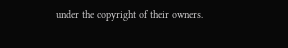under the copyright of their owners.